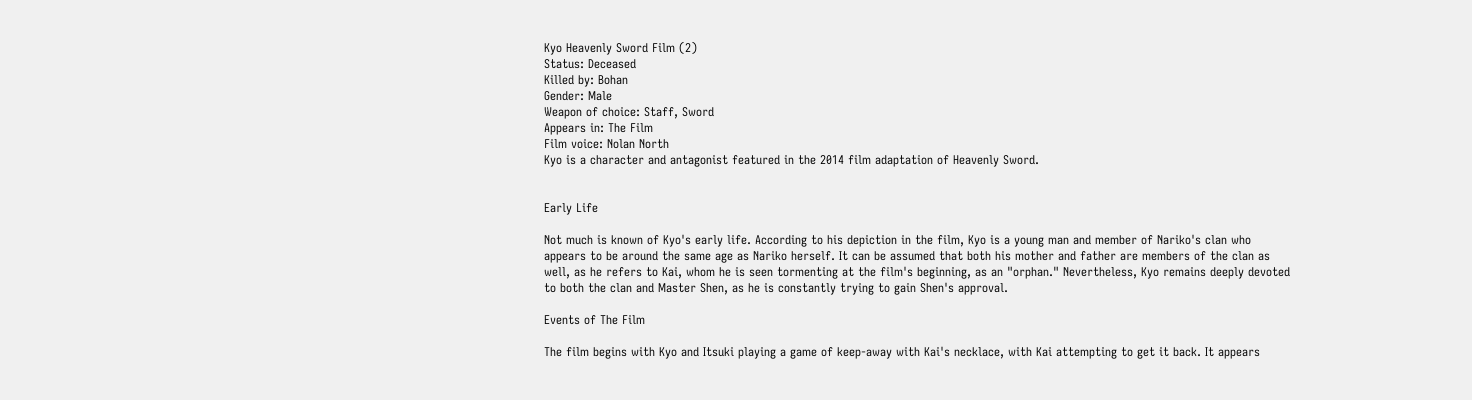Kyo Heavenly Sword Film (2)
Status: Deceased
Killed by: Bohan
Gender: Male
Weapon of choice: Staff, Sword
Appears in: The Film
Film voice: Nolan North
Kyo is a character and antagonist featured in the 2014 film adaptation of Heavenly Sword.


Early Life

Not much is known of Kyo's early life. According to his depiction in the film, Kyo is a young man and member of Nariko's clan who appears to be around the same age as Nariko herself. It can be assumed that both his mother and father are members of the clan as well, as he refers to Kai, whom he is seen tormenting at the film's beginning, as an "orphan." Nevertheless, Kyo remains deeply devoted to both the clan and Master Shen, as he is constantly trying to gain Shen's approval.

Events of The Film

The film begins with Kyo and Itsuki playing a game of keep-away with Kai's necklace, with Kai attempting to get it back. It appears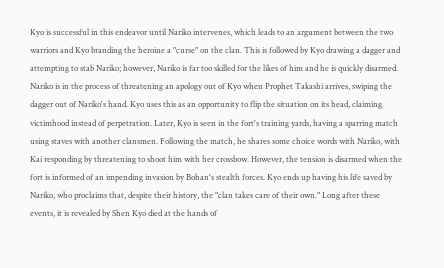Kyo is successful in this endeavor until Nariko intervenes, which leads to an argument between the two warriors and Kyo branding the heroine a "curse" on the clan. This is followed by Kyo drawing a dagger and attempting to stab Nariko; however, Nariko is far too skilled for the likes of him and he is quickly disarmed. Nariko is in the process of threatening an apology out of Kyo when Prophet Takashi arrives, swiping the dagger out of Nariko's hand. Kyo uses this as an opportunity to flip the situation on its head, claiming victimhood instead of perpetration. Later, Kyo is seen in the fort's training yards, having a sparring match using staves with another clansmen. Following the match, he shares some choice words with Nariko, with Kai responding by threatening to shoot him with her crossbow. However, the tension is disarmed when the fort is informed of an impending invasion by Bohan's stealth forces. Kyo ends up having his life saved by Nariko, who proclaims that, despite their history, the "clan takes care of their own." Long after these events, it is revealed by Shen Kyo died at the hands of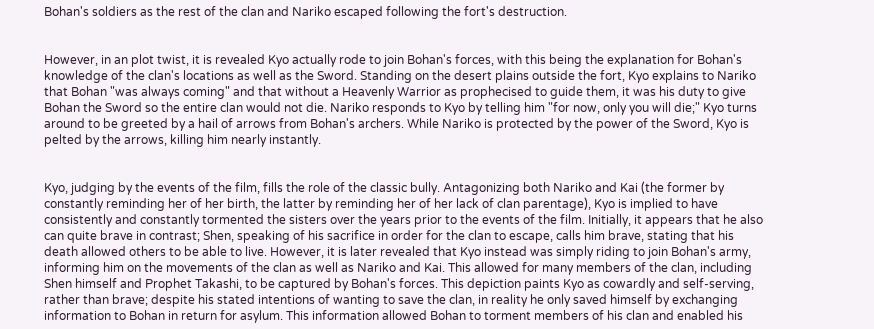Bohan's soldiers as the rest of the clan and Nariko escaped following the fort's destruction.


However, in an plot twist, it is revealed Kyo actually rode to join Bohan's forces, with this being the explanation for Bohan's knowledge of the clan's locations as well as the Sword. Standing on the desert plains outside the fort, Kyo explains to Nariko that Bohan "was always coming" and that without a Heavenly Warrior as prophecised to guide them, it was his duty to give Bohan the Sword so the entire clan would not die. Nariko responds to Kyo by telling him "for now, only you will die;" Kyo turns around to be greeted by a hail of arrows from Bohan's archers. While Nariko is protected by the power of the Sword, Kyo is pelted by the arrows, killing him nearly instantly.


Kyo, judging by the events of the film, fills the role of the classic bully. Antagonizing both Nariko and Kai (the former by constantly reminding her of her birth, the latter by reminding her of her lack of clan parentage), Kyo is implied to have consistently and constantly tormented the sisters over the years prior to the events of the film. Initially, it appears that he also can quite brave in contrast; Shen, speaking of his sacrifice in order for the clan to escape, calls him brave, stating that his death allowed others to be able to live. However, it is later revealed that Kyo instead was simply riding to join Bohan's army, informing him on the movements of the clan as well as Nariko and Kai. This allowed for many members of the clan, including Shen himself and Prophet Takashi, to be captured by Bohan's forces. This depiction paints Kyo as cowardly and self-serving, rather than brave; despite his stated intentions of wanting to save the clan, in reality he only saved himself by exchanging information to Bohan in return for asylum. This information allowed Bohan to torment members of his clan and enabled his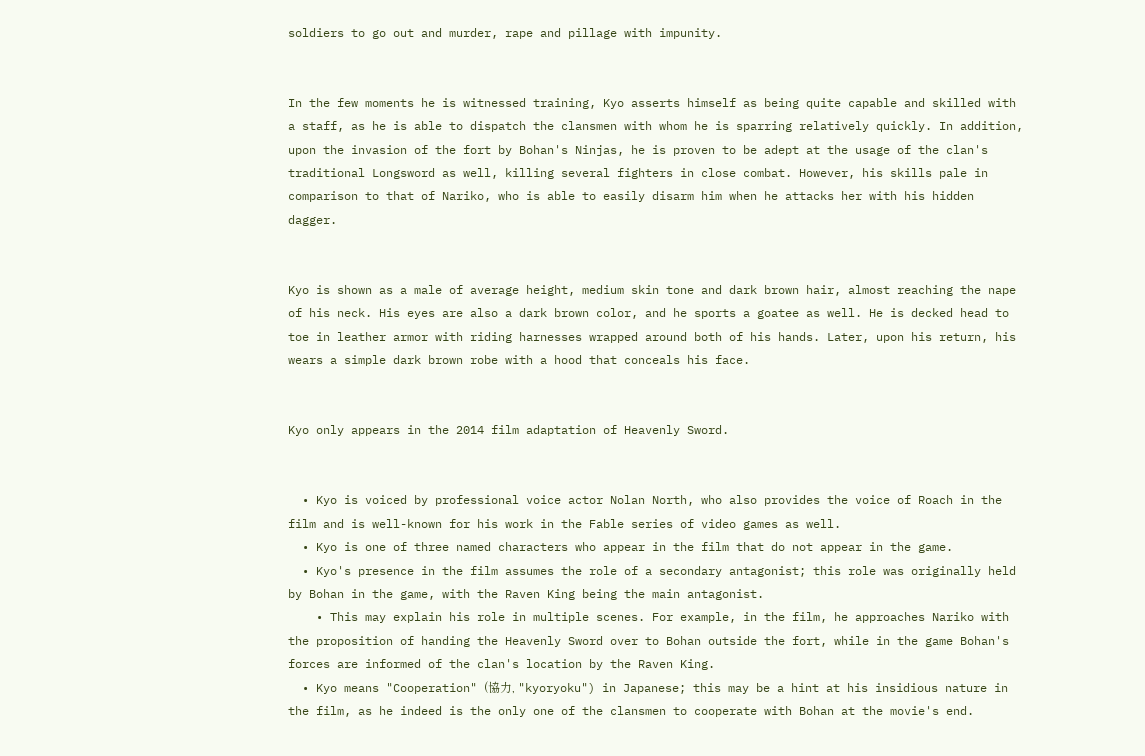soldiers to go out and murder, rape and pillage with impunity.


In the few moments he is witnessed training, Kyo asserts himself as being quite capable and skilled with a staff, as he is able to dispatch the clansmen with whom he is sparring relatively quickly. In addition, upon the invasion of the fort by Bohan's Ninjas, he is proven to be adept at the usage of the clan's traditional Longsword as well, killing several fighters in close combat. However, his skills pale in comparison to that of Nariko, who is able to easily disarm him when he attacks her with his hidden dagger.


Kyo is shown as a male of average height, medium skin tone and dark brown hair, almost reaching the nape of his neck. His eyes are also a dark brown color, and he sports a goatee as well. He is decked head to toe in leather armor with riding harnesses wrapped around both of his hands. Later, upon his return, his wears a simple dark brown robe with a hood that conceals his face.


Kyo only appears in the 2014 film adaptation of Heavenly Sword.


  • Kyo is voiced by professional voice actor Nolan North, who also provides the voice of Roach in the film and is well-known for his work in the Fable series of video games as well.
  • Kyo is one of three named characters who appear in the film that do not appear in the game.
  • Kyo's presence in the film assumes the role of a secondary antagonist; this role was originally held by Bohan in the game, with the Raven King being the main antagonist.
    • This may explain his role in multiple scenes. For example, in the film, he approaches Nariko with the proposition of handing the Heavenly Sword over to Bohan outside the fort, while in the game Bohan's forces are informed of the clan's location by the Raven King.
  • Kyo means "Cooperation" (協力, "kyoryoku") in Japanese; this may be a hint at his insidious nature in the film, as he indeed is the only one of the clansmen to cooperate with Bohan at the movie's end.